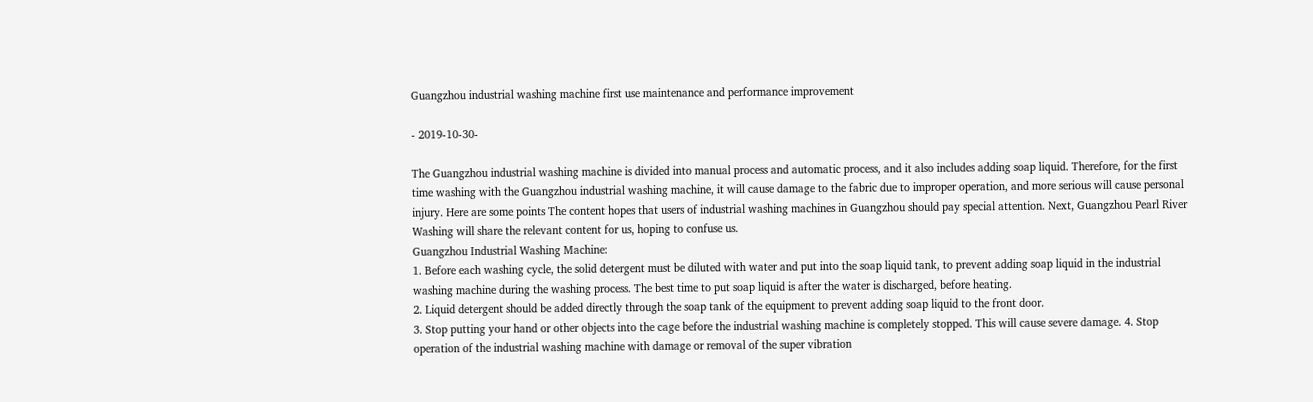Guangzhou industrial washing machine first use maintenance and performance improvement

- 2019-10-30-

The Guangzhou industrial washing machine is divided into manual process and automatic process, and it also includes adding soap liquid. Therefore, for the first time washing with the Guangzhou industrial washing machine, it will cause damage to the fabric due to improper operation, and more serious will cause personal injury. Here are some points The content hopes that users of industrial washing machines in Guangzhou should pay special attention. Next, Guangzhou Pearl River Washing will share the relevant content for us, hoping to confuse us.
Guangzhou Industrial Washing Machine:
1. Before each washing cycle, the solid detergent must be diluted with water and put into the soap liquid tank, to prevent adding soap liquid in the industrial washing machine during the washing process. The best time to put soap liquid is after the water is discharged, before heating.
2. Liquid detergent should be added directly through the soap tank of the equipment to prevent adding soap liquid to the front door.
3. Stop putting your hand or other objects into the cage before the industrial washing machine is completely stopped. This will cause severe damage. 4. Stop operation of the industrial washing machine with damage or removal of the super vibration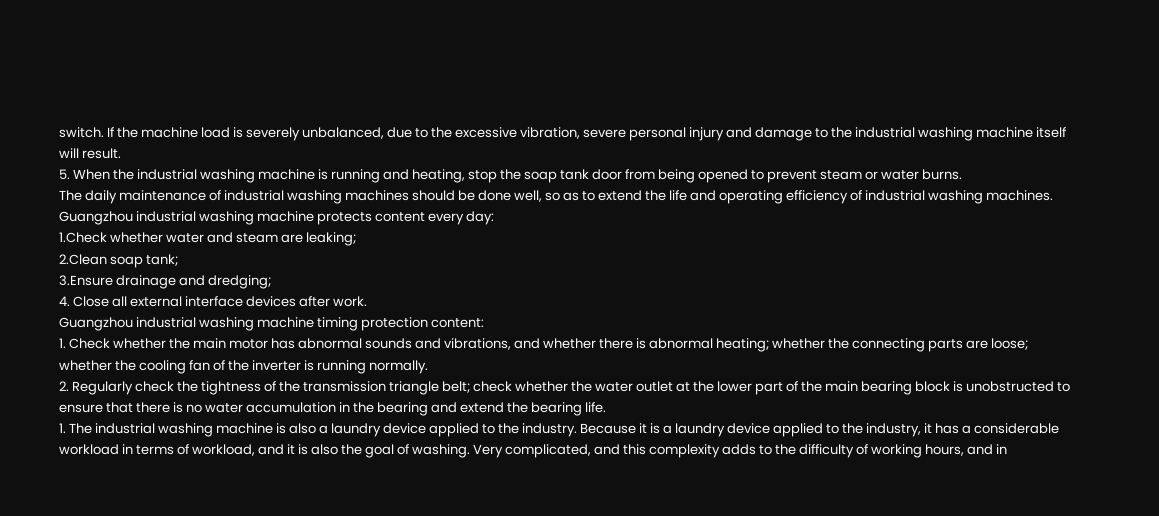switch. If the machine load is severely unbalanced, due to the excessive vibration, severe personal injury and damage to the industrial washing machine itself will result.
5. When the industrial washing machine is running and heating, stop the soap tank door from being opened to prevent steam or water burns.
The daily maintenance of industrial washing machines should be done well, so as to extend the life and operating efficiency of industrial washing machines.
Guangzhou industrial washing machine protects content every day:
1.Check whether water and steam are leaking;
2.Clean soap tank;
3.Ensure drainage and dredging;
4. Close all external interface devices after work.
Guangzhou industrial washing machine timing protection content:
1. Check whether the main motor has abnormal sounds and vibrations, and whether there is abnormal heating; whether the connecting parts are loose; whether the cooling fan of the inverter is running normally.
2. Regularly check the tightness of the transmission triangle belt; check whether the water outlet at the lower part of the main bearing block is unobstructed to ensure that there is no water accumulation in the bearing and extend the bearing life.
1. The industrial washing machine is also a laundry device applied to the industry. Because it is a laundry device applied to the industry, it has a considerable workload in terms of workload, and it is also the goal of washing. Very complicated, and this complexity adds to the difficulty of working hours, and in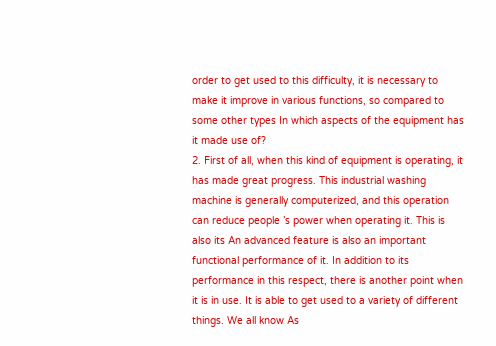order to get used to this difficulty, it is necessary to make it improve in various functions, so compared to some other types In which aspects of the equipment has it made use of?
2. First of all, when this kind of equipment is operating, it has made great progress. This industrial washing machine is generally computerized, and this operation can reduce people ’s power when operating it. This is also its An advanced feature is also an important functional performance of it. In addition to its performance in this respect, there is another point when it is in use. It is able to get used to a variety of different things. We all know As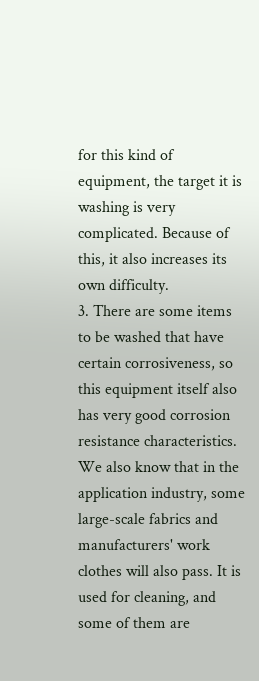for this kind of equipment, the target it is washing is very complicated. Because of this, it also increases its own difficulty.
3. There are some items to be washed that have certain corrosiveness, so this equipment itself also has very good corrosion resistance characteristics. We also know that in the application industry, some large-scale fabrics and manufacturers' work clothes will also pass. It is used for cleaning, and some of them are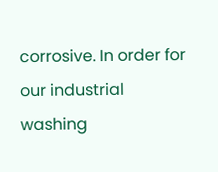corrosive. In order for our industrial washing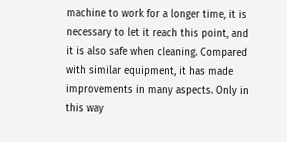machine to work for a longer time, it is necessary to let it reach this point, and it is also safe when cleaning. Compared with similar equipment, it has made improvements in many aspects. Only in this way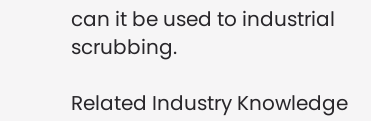can it be used to industrial scrubbing.

Related Industry Knowledge